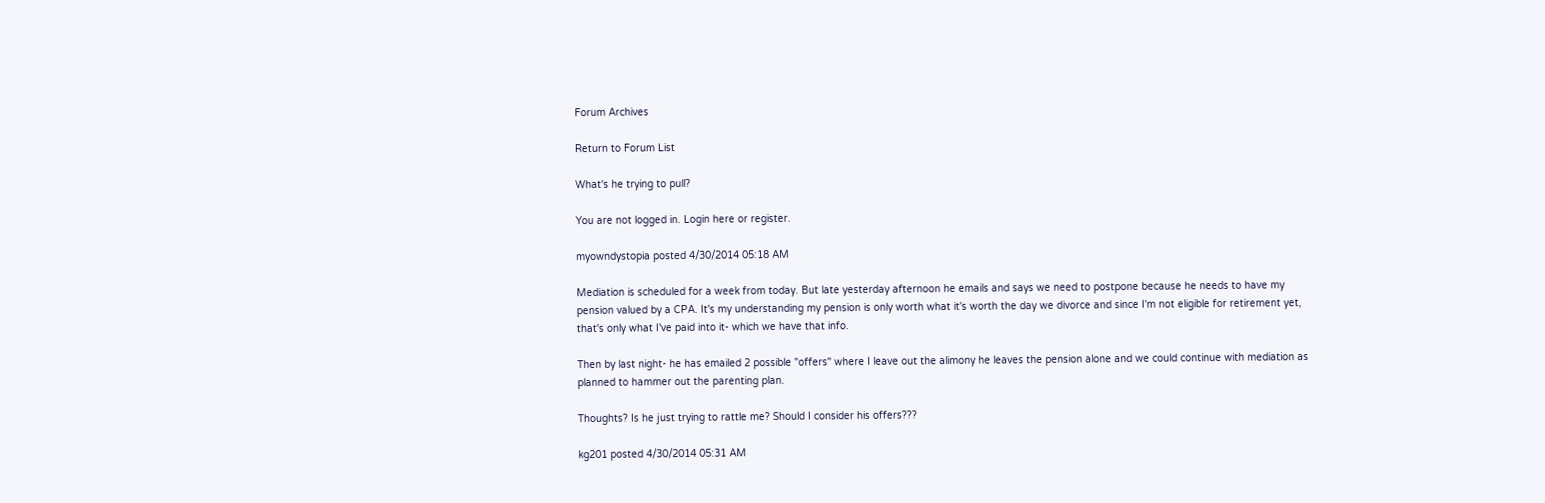Forum Archives

Return to Forum List

What's he trying to pull?

You are not logged in. Login here or register.

myowndystopia posted 4/30/2014 05:18 AM

Mediation is scheduled for a week from today. But late yesterday afternoon he emails and says we need to postpone because he needs to have my pension valued by a CPA. It's my understanding my pension is only worth what it's worth the day we divorce and since I'm not eligible for retirement yet, that's only what I've paid into it- which we have that info.

Then by last night- he has emailed 2 possible "offers" where I leave out the alimony he leaves the pension alone and we could continue with mediation as planned to hammer out the parenting plan.

Thoughts? Is he just trying to rattle me? Should I consider his offers???

kg201 posted 4/30/2014 05:31 AM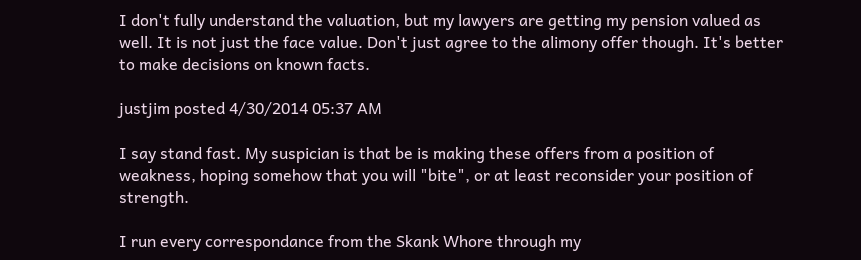I don't fully understand the valuation, but my lawyers are getting my pension valued as well. It is not just the face value. Don't just agree to the alimony offer though. It's better to make decisions on known facts.

justjim posted 4/30/2014 05:37 AM

I say stand fast. My suspician is that be is making these offers from a position of weakness, hoping somehow that you will "bite", or at least reconsider your position of strength.

I run every correspondance from the Skank Whore through my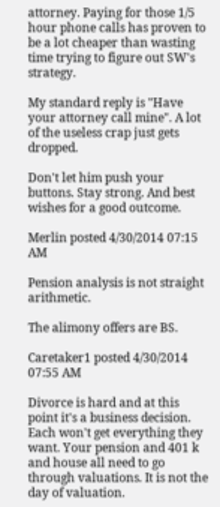attorney. Paying for those 1/5 hour phone calls has proven to be a lot cheaper than wasting time trying to figure out SW's strategy.

My standard reply is "Have your attorney call mine". A lot of the useless crap just gets dropped.

Don't let him push your buttons. Stay strong. And best wishes for a good outcome.

Merlin posted 4/30/2014 07:15 AM

Pension analysis is not straight arithmetic.

The alimony offers are BS.

Caretaker1 posted 4/30/2014 07:55 AM

Divorce is hard and at this point it's a business decision. Each won't get everything they want. Your pension and 401 k and house all need to go through valuations. It is not the day of valuation.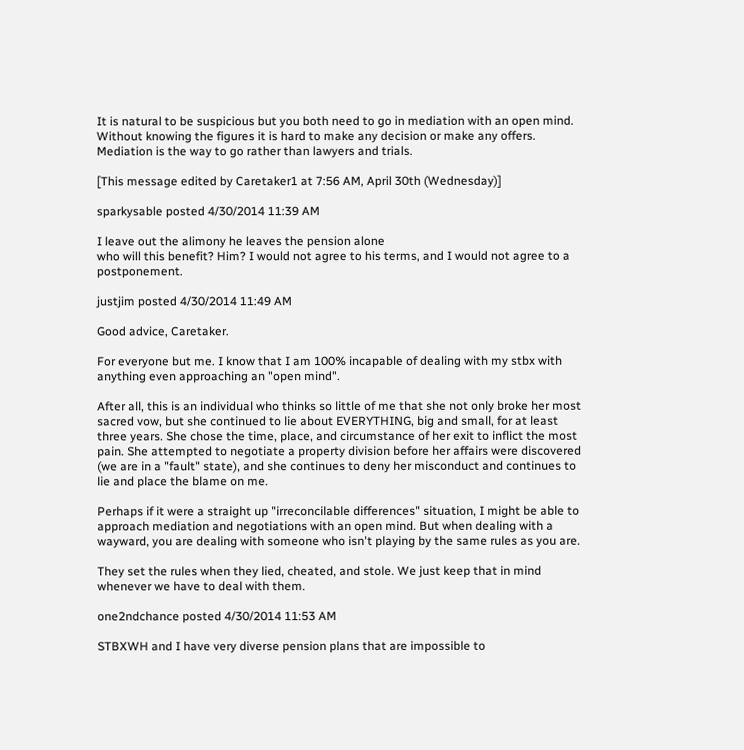It is natural to be suspicious but you both need to go in mediation with an open mind. Without knowing the figures it is hard to make any decision or make any offers. Mediation is the way to go rather than lawyers and trials.

[This message edited by Caretaker1 at 7:56 AM, April 30th (Wednesday)]

sparkysable posted 4/30/2014 11:39 AM

I leave out the alimony he leaves the pension alone
who will this benefit? Him? I would not agree to his terms, and I would not agree to a postponement.

justjim posted 4/30/2014 11:49 AM

Good advice, Caretaker.

For everyone but me. I know that I am 100% incapable of dealing with my stbx with anything even approaching an "open mind".

After all, this is an individual who thinks so little of me that she not only broke her most sacred vow, but she continued to lie about EVERYTHING, big and small, for at least three years. She chose the time, place, and circumstance of her exit to inflict the most pain. She attempted to negotiate a property division before her affairs were discovered (we are in a "fault" state), and she continues to deny her misconduct and continues to lie and place the blame on me.

Perhaps if it were a straight up "irreconcilable differences" situation, I might be able to approach mediation and negotiations with an open mind. But when dealing with a wayward, you are dealing with someone who isn't playing by the same rules as you are.

They set the rules when they lied, cheated, and stole. We just keep that in mind whenever we have to deal with them.

one2ndchance posted 4/30/2014 11:53 AM

STBXWH and I have very diverse pension plans that are impossible to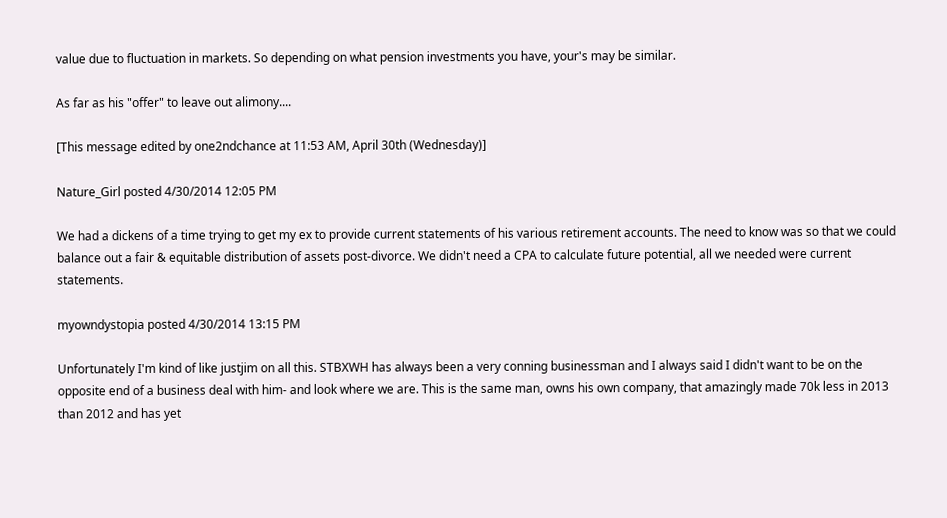value due to fluctuation in markets. So depending on what pension investments you have, your's may be similar.

As far as his "offer" to leave out alimony....

[This message edited by one2ndchance at 11:53 AM, April 30th (Wednesday)]

Nature_Girl posted 4/30/2014 12:05 PM

We had a dickens of a time trying to get my ex to provide current statements of his various retirement accounts. The need to know was so that we could balance out a fair & equitable distribution of assets post-divorce. We didn't need a CPA to calculate future potential, all we needed were current statements.

myowndystopia posted 4/30/2014 13:15 PM

Unfortunately I'm kind of like justjim on all this. STBXWH has always been a very conning businessman and I always said I didn't want to be on the opposite end of a business deal with him- and look where we are. This is the same man, owns his own company, that amazingly made 70k less in 2013 than 2012 and has yet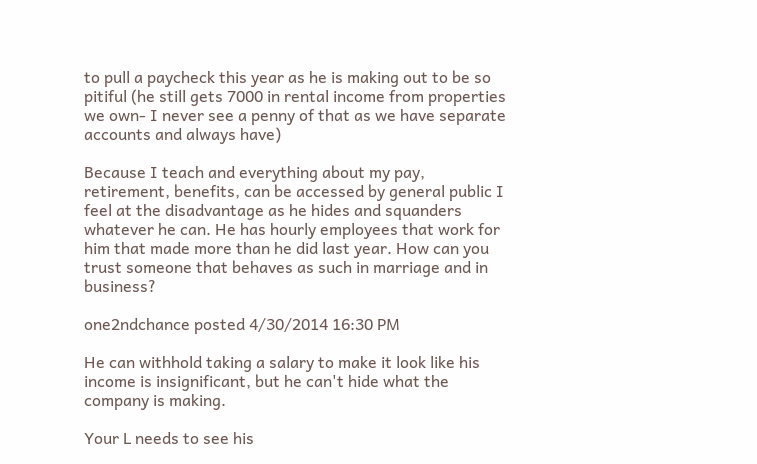to pull a paycheck this year as he is making out to be so pitiful (he still gets 7000 in rental income from properties we own- I never see a penny of that as we have separate accounts and always have)

Because I teach and everything about my pay, retirement, benefits, can be accessed by general public I feel at the disadvantage as he hides and squanders whatever he can. He has hourly employees that work for him that made more than he did last year. How can you trust someone that behaves as such in marriage and in business?

one2ndchance posted 4/30/2014 16:30 PM

He can withhold taking a salary to make it look like his income is insignificant, but he can't hide what the company is making.

Your L needs to see his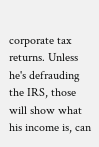corporate tax returns. Unless he's defrauding the IRS, those will show what his income is, can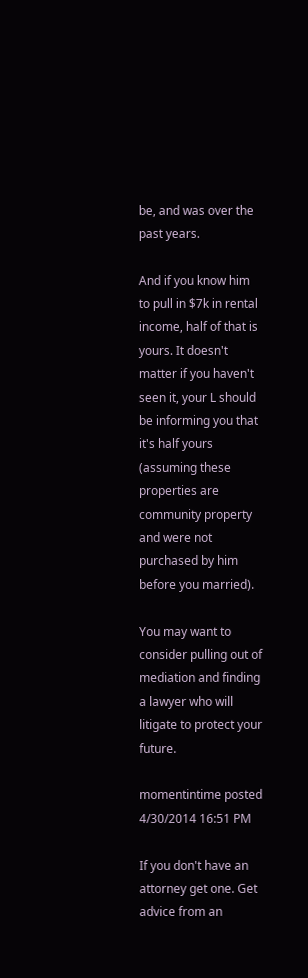be, and was over the past years.

And if you know him to pull in $7k in rental income, half of that is yours. It doesn't matter if you haven't seen it, your L should be informing you that it's half yours (assuming these properties are community property and were not purchased by him before you married).

You may want to consider pulling out of mediation and finding a lawyer who will litigate to protect your future.

momentintime posted 4/30/2014 16:51 PM

If you don't have an attorney get one. Get advice from an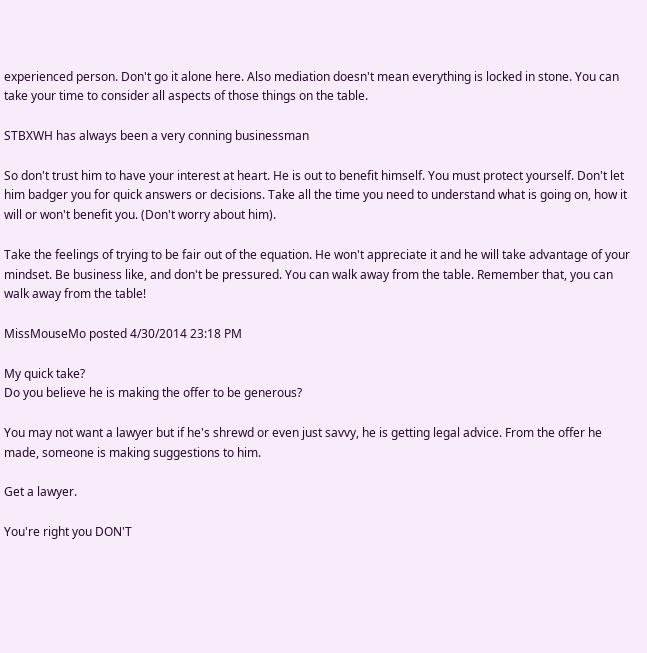experienced person. Don't go it alone here. Also mediation doesn't mean everything is locked in stone. You can take your time to consider all aspects of those things on the table.

STBXWH has always been a very conning businessman

So don't trust him to have your interest at heart. He is out to benefit himself. You must protect yourself. Don't let him badger you for quick answers or decisions. Take all the time you need to understand what is going on, how it will or won't benefit you. (Don't worry about him).

Take the feelings of trying to be fair out of the equation. He won't appreciate it and he will take advantage of your mindset. Be business like, and don't be pressured. You can walk away from the table. Remember that, you can walk away from the table!

MissMouseMo posted 4/30/2014 23:18 PM

My quick take?
Do you believe he is making the offer to be generous?

You may not want a lawyer but if he's shrewd or even just savvy, he is getting legal advice. From the offer he made, someone is making suggestions to him.

Get a lawyer.

You're right you DON'T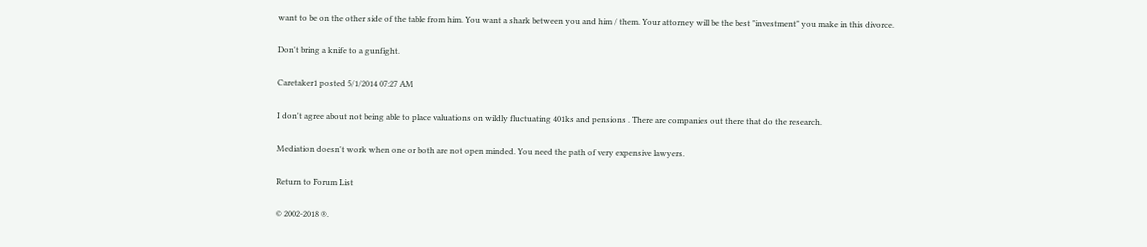want to be on the other side of the table from him. You want a shark between you and him / them. Your attorney will be the best "investment" you make in this divorce.

Don't bring a knife to a gunfight.

Caretaker1 posted 5/1/2014 07:27 AM

I don't agree about not being able to place valuations on wildly fluctuating 401ks and pensions . There are companies out there that do the research.

Mediation doesn't work when one or both are not open minded. You need the path of very expensive lawyers.

Return to Forum List

© 2002-2018 ®.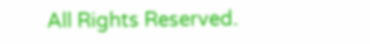All Rights Reserved.